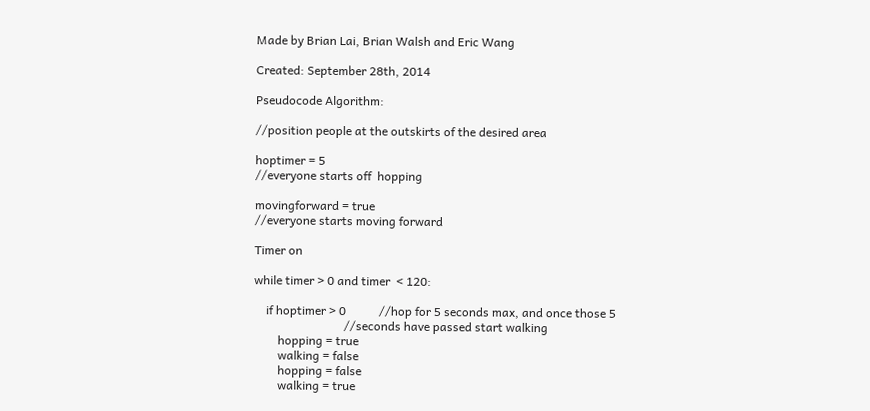Made by Brian Lai, Brian Walsh and Eric Wang

Created: September 28th, 2014

Pseudocode Algorithm:

//position people at the outskirts of the desired area

hoptimer = 5
//everyone starts off  hopping

movingforward = true
//everyone starts moving forward

Timer on

while timer > 0 and timer  < 120:

    if hoptimer > 0           //hop for 5 seconds max, and once those 5
                              //seconds have passed start walking
        hopping = true
        walking = false
        hopping = false
        walking = true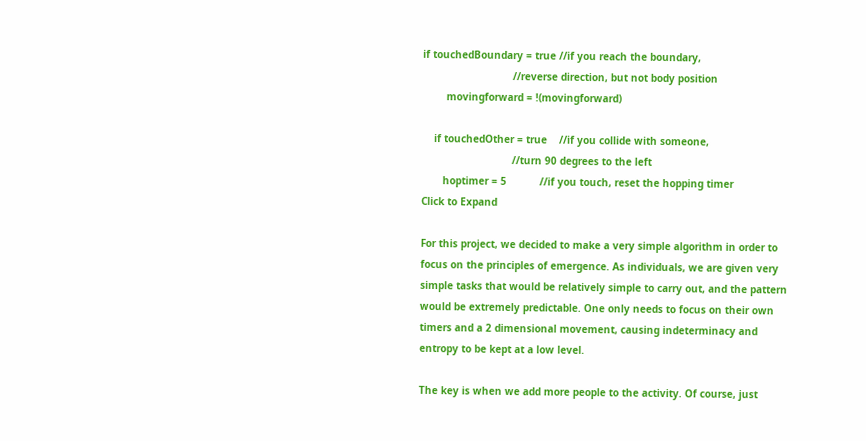if touchedBoundary = true //if you reach the boundary,
                              //reverse direction, but not body position
        movingforward = !(movingforward)

    if touchedOther = true    //if you collide with someone,
                              //turn 90 degrees to the left
       hoptimer = 5           //if you touch, reset the hopping timer
Click to Expand

For this project, we decided to make a very simple algorithm in order to focus on the principles of emergence. As individuals, we are given very simple tasks that would be relatively simple to carry out, and the pattern would be extremely predictable. One only needs to focus on their own timers and a 2 dimensional movement, causing indeterminacy and entropy to be kept at a low level.

The key is when we add more people to the activity. Of course, just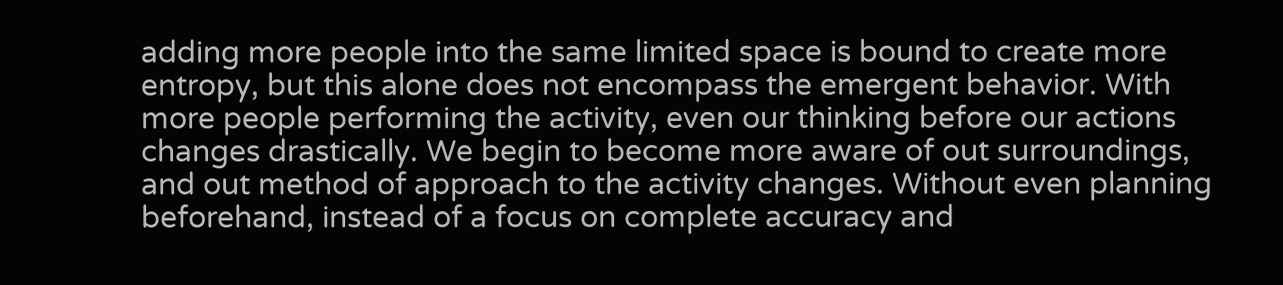adding more people into the same limited space is bound to create more entropy, but this alone does not encompass the emergent behavior. With more people performing the activity, even our thinking before our actions changes drastically. We begin to become more aware of out surroundings, and out method of approach to the activity changes. Without even planning beforehand, instead of a focus on complete accuracy and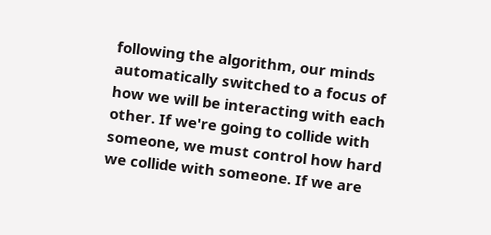following the algorithm, our minds automatically switched to a focus of how we will be interacting with each other. If we're going to collide with someone, we must control how hard we collide with someone. If we are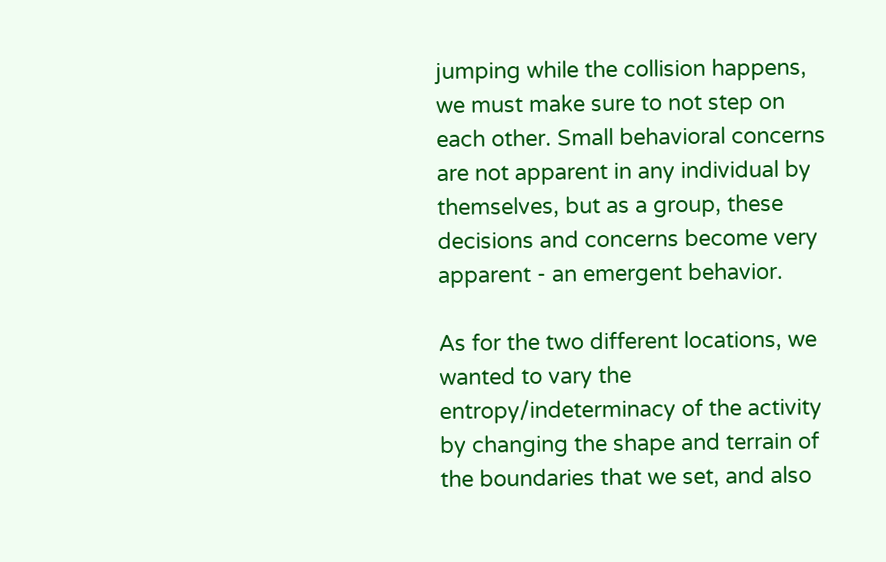jumping while the collision happens, we must make sure to not step on each other. Small behavioral concerns are not apparent in any individual by themselves, but as a group, these decisions and concerns become very apparent - an emergent behavior.

As for the two different locations, we wanted to vary the entropy/indeterminacy of the activity by changing the shape and terrain of the boundaries that we set, and also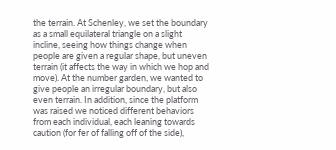the terrain. At Schenley, we set the boundary as a small equilateral triangle on a slight incline, seeing how things change when people are given a regular shape, but uneven terrain (it affects the way in which we hop and move). At the number garden, we wanted to give people an irregular boundary, but also even terrain. In addition, since the platform was raised we noticed different behaviors from each individual, each leaning towards caution (for fer of falling off of the side),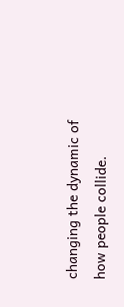changing the dynamic of how people collide.